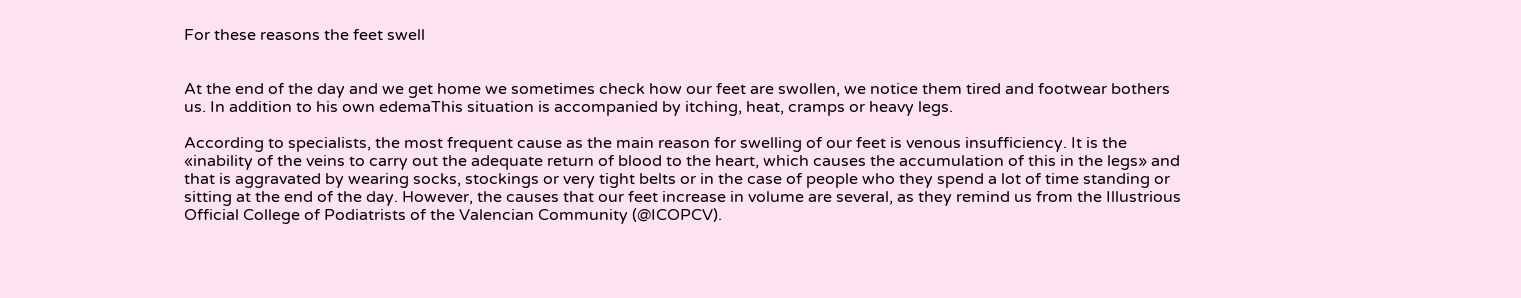For these reasons the feet swell


At the end of the day and we get home we sometimes check how our feet are swollen, we notice them tired and footwear bothers us. In addition to his own edemaThis situation is accompanied by itching, heat, cramps or heavy legs.

According to specialists, the most frequent cause as the main reason for swelling of our feet is venous insufficiency. It is the «inability of the veins to carry out the adequate return of blood to the heart, which causes the accumulation of this in the legs» and that is aggravated by wearing socks, stockings or very tight belts or in the case of people who they spend a lot of time standing or sitting at the end of the day. However, the causes that our feet increase in volume are several, as they remind us from the Illustrious Official College of Podiatrists of the Valencian Community (@ICOPCV).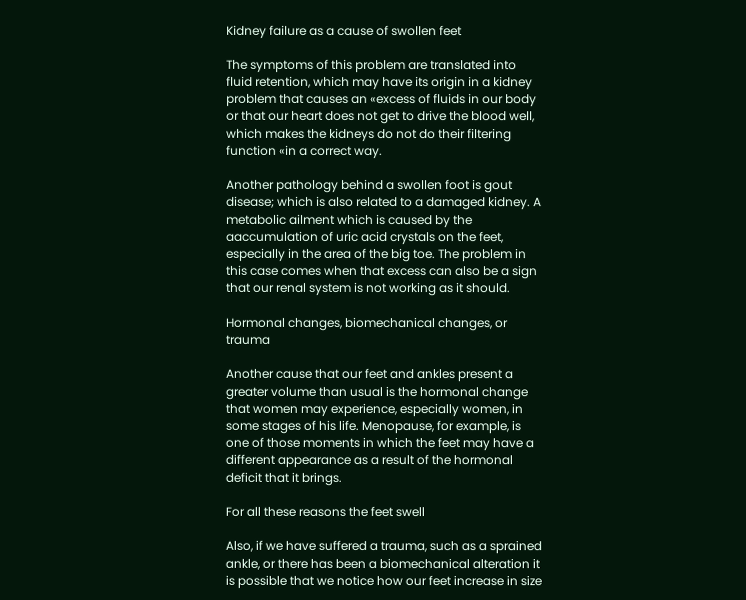Kidney failure as a cause of swollen feet

The symptoms of this problem are translated into fluid retention, which may have its origin in a kidney problem that causes an «excess of fluids in our body or that our heart does not get to drive the blood well, which makes the kidneys do not do their filtering function «in a correct way.

Another pathology behind a swollen foot is gout disease; which is also related to a damaged kidney. A metabolic ailment which is caused by the aaccumulation of uric acid crystals on the feet, especially in the area of the big toe. The problem in this case comes when that excess can also be a sign that our renal system is not working as it should.

Hormonal changes, biomechanical changes, or trauma

Another cause that our feet and ankles present a greater volume than usual is the hormonal change that women may experience, especially women, in some stages of his life. Menopause, for example, is one of those moments in which the feet may have a different appearance as a result of the hormonal deficit that it brings.

For all these reasons the feet swell

Also, if we have suffered a trauma, such as a sprained ankle, or there has been a biomechanical alteration it is possible that we notice how our feet increase in size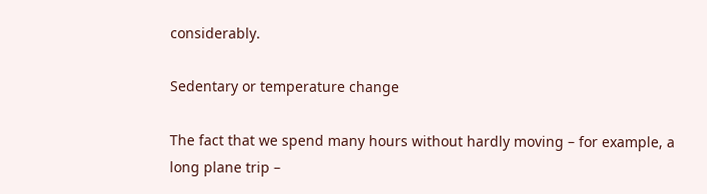considerably.

Sedentary or temperature change

The fact that we spend many hours without hardly moving – for example, a long plane trip –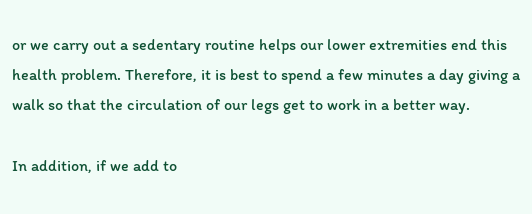or we carry out a sedentary routine helps our lower extremities end this health problem. Therefore, it is best to spend a few minutes a day giving a walk so that the circulation of our legs get to work in a better way.

In addition, if we add to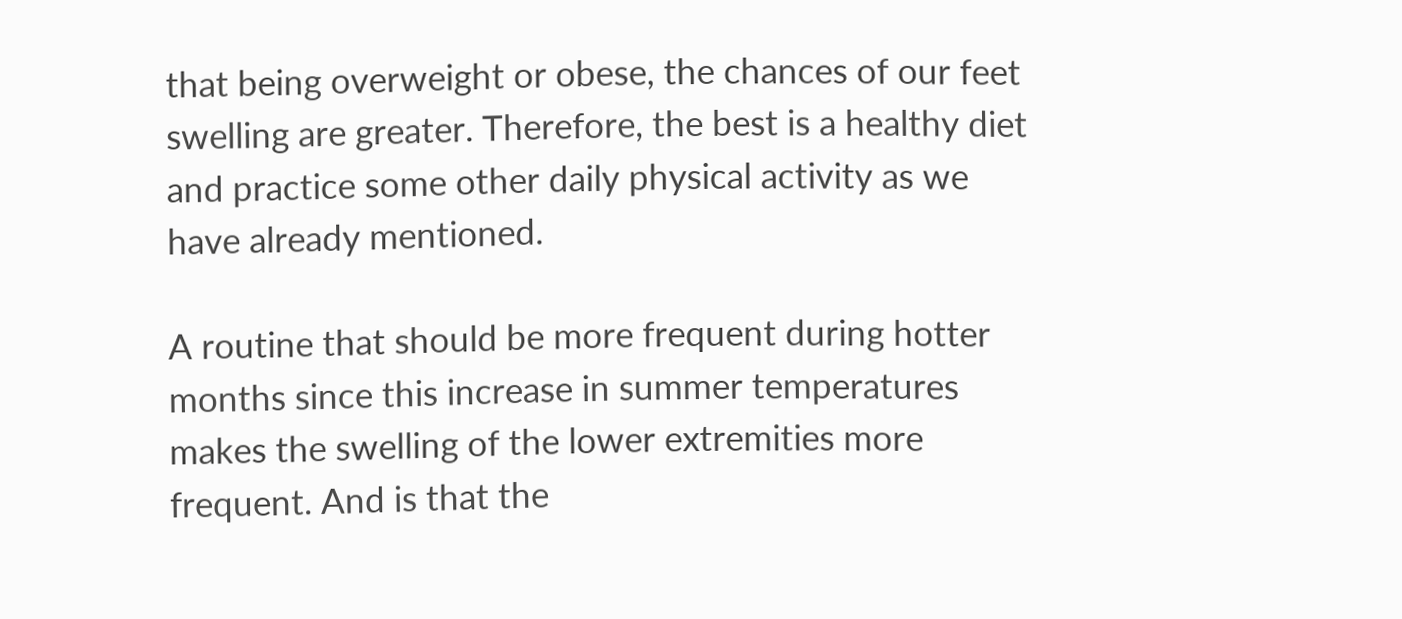that being overweight or obese, the chances of our feet swelling are greater. Therefore, the best is a healthy diet and practice some other daily physical activity as we have already mentioned.

A routine that should be more frequent during hotter months since this increase in summer temperatures makes the swelling of the lower extremities more frequent. And is that the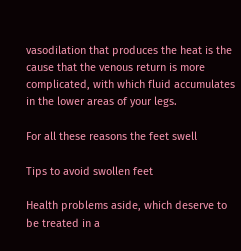vasodilation that produces the heat is the cause that the venous return is more complicated, with which fluid accumulates in the lower areas of your legs.

For all these reasons the feet swell

Tips to avoid swollen feet

Health problems aside, which deserve to be treated in a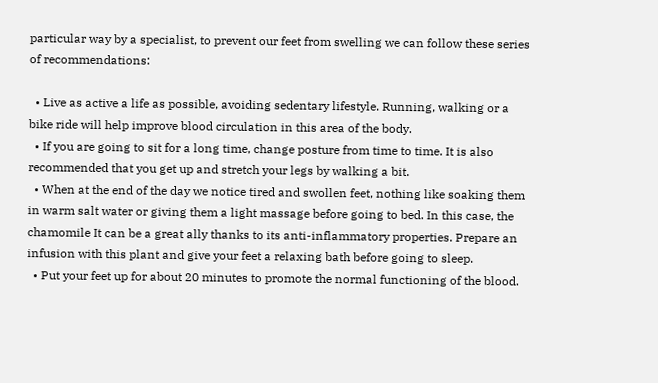particular way by a specialist, to prevent our feet from swelling we can follow these series of recommendations:

  • Live as active a life as possible, avoiding sedentary lifestyle. Running, walking or a bike ride will help improve blood circulation in this area of the body.
  • If you are going to sit for a long time, change posture from time to time. It is also recommended that you get up and stretch your legs by walking a bit.
  • When at the end of the day we notice tired and swollen feet, nothing like soaking them in warm salt water or giving them a light massage before going to bed. In this case, the chamomile It can be a great ally thanks to its anti-inflammatory properties. Prepare an infusion with this plant and give your feet a relaxing bath before going to sleep.
  • Put your feet up for about 20 minutes to promote the normal functioning of the blood.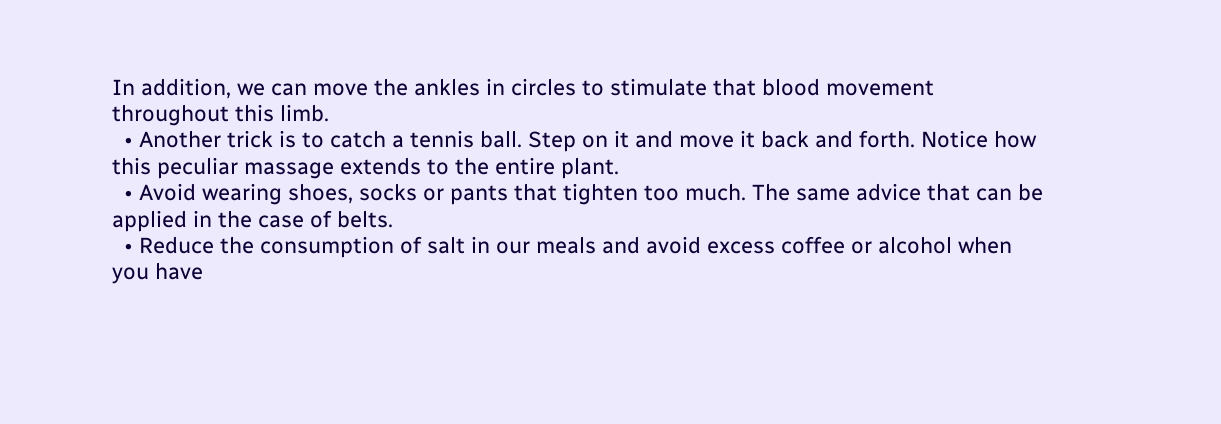In addition, we can move the ankles in circles to stimulate that blood movement throughout this limb.
  • Another trick is to catch a tennis ball. Step on it and move it back and forth. Notice how this peculiar massage extends to the entire plant.
  • Avoid wearing shoes, socks or pants that tighten too much. The same advice that can be applied in the case of belts.
  • Reduce the consumption of salt in our meals and avoid excess coffee or alcohol when you have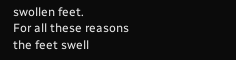swollen feet.
For all these reasons the feet swell